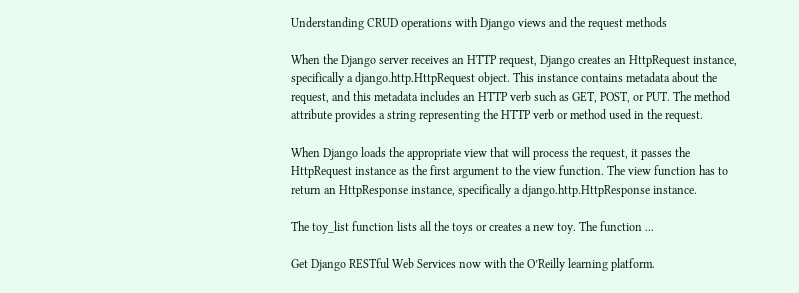Understanding CRUD operations with Django views and the request methods

When the Django server receives an HTTP request, Django creates an HttpRequest instance, specifically a django.http.HttpRequest object. This instance contains metadata about the request, and this metadata includes an HTTP verb such as GET, POST, or PUT. The method attribute provides a string representing the HTTP verb or method used in the request.

When Django loads the appropriate view that will process the request, it passes the HttpRequest instance as the first argument to the view function. The view function has to return an HttpResponse instance, specifically a django.http.HttpResponse instance.

The toy_list function lists all the toys or creates a new toy. The function ...

Get Django RESTful Web Services now with the O’Reilly learning platform.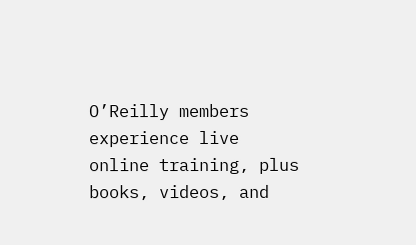O’Reilly members experience live online training, plus books, videos, and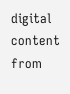digital content from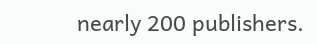nearly 200 publishers.